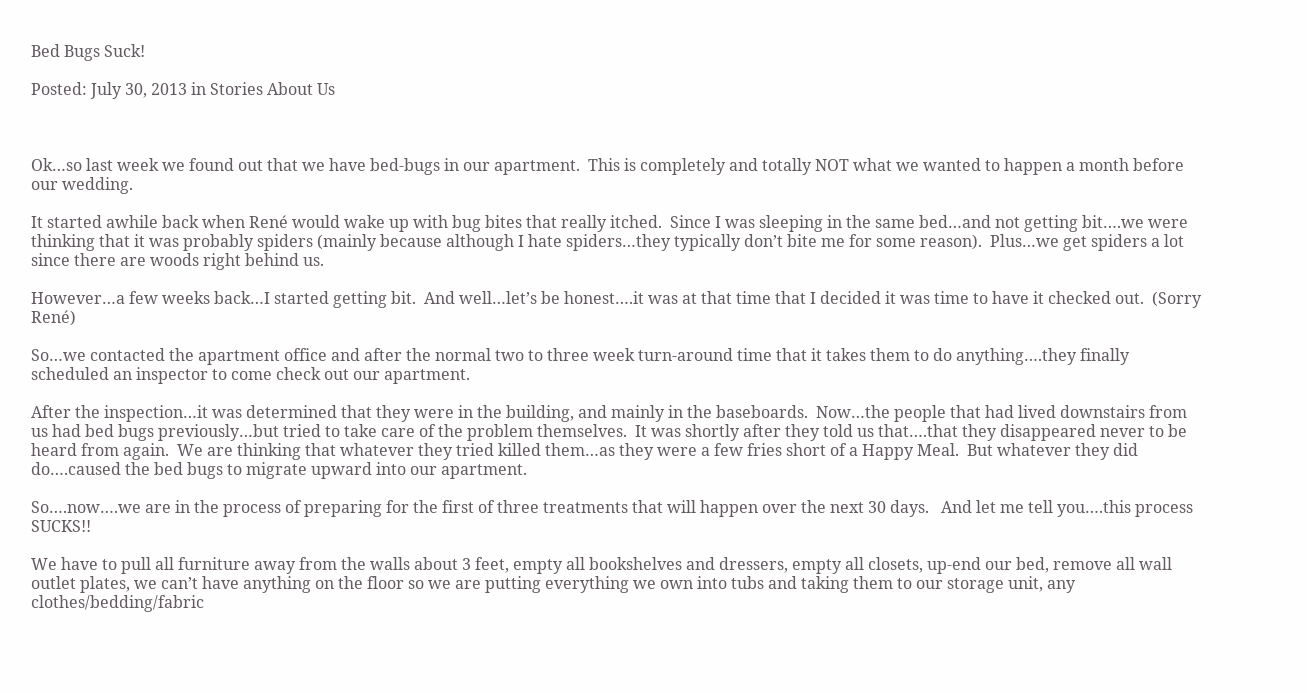Bed Bugs Suck!

Posted: July 30, 2013 in Stories About Us



Ok…so last week we found out that we have bed-bugs in our apartment.  This is completely and totally NOT what we wanted to happen a month before our wedding.

It started awhile back when René would wake up with bug bites that really itched.  Since I was sleeping in the same bed…and not getting bit….we were thinking that it was probably spiders (mainly because although I hate spiders…they typically don’t bite me for some reason).  Plus…we get spiders a lot since there are woods right behind us.

However…a few weeks back…I started getting bit.  And well…let’s be honest….it was at that time that I decided it was time to have it checked out.  (Sorry René)

So…we contacted the apartment office and after the normal two to three week turn-around time that it takes them to do anything….they finally scheduled an inspector to come check out our apartment.

After the inspection…it was determined that they were in the building, and mainly in the baseboards.  Now…the people that had lived downstairs from us had bed bugs previously…but tried to take care of the problem themselves.  It was shortly after they told us that….that they disappeared never to be heard from again.  We are thinking that whatever they tried killed them…as they were a few fries short of a Happy Meal.  But whatever they did do….caused the bed bugs to migrate upward into our apartment.

So….now….we are in the process of preparing for the first of three treatments that will happen over the next 30 days.   And let me tell you….this process SUCKS!!

We have to pull all furniture away from the walls about 3 feet, empty all bookshelves and dressers, empty all closets, up-end our bed, remove all wall outlet plates, we can’t have anything on the floor so we are putting everything we own into tubs and taking them to our storage unit, any clothes/bedding/fabric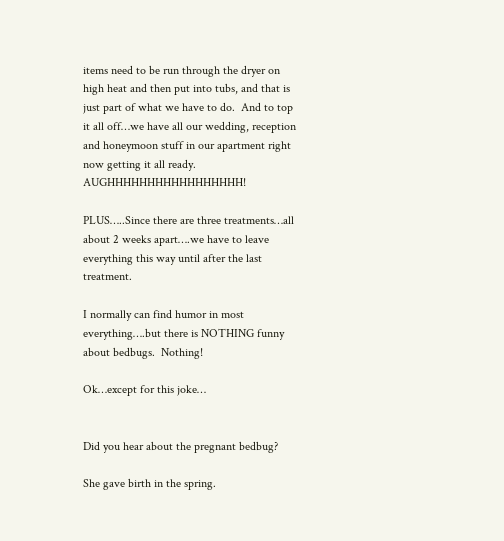items need to be run through the dryer on high heat and then put into tubs, and that is just part of what we have to do.  And to top it all off…we have all our wedding, reception and honeymoon stuff in our apartment right now getting it all ready.  AUGHHHHHHHHHHHHHHHHH!

PLUS…..Since there are three treatments…all about 2 weeks apart….we have to leave everything this way until after the last treatment.

I normally can find humor in most everything….but there is NOTHING funny about bedbugs.  Nothing!

Ok…except for this joke…


Did you hear about the pregnant bedbug?

She gave birth in the spring.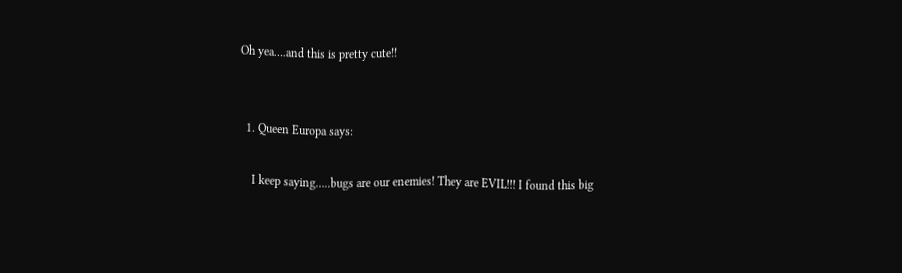Oh yea….and this is pretty cute!!


  1. Queen Europa says:

    I keep saying…..bugs are our enemies! They are EVIL!!! I found this big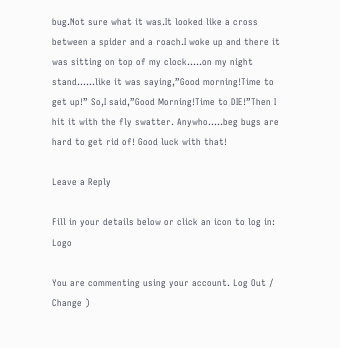bug.Not sure what it was.It looked like a cross between a spider and a roach.I woke up and there it was sitting on top of my clock…..on my night stand……like it was saying,”Good morning!Time to get up!” So,I said,”Good Morning!Time to DIE!”Then I hit it with the fly swatter. Anywho…..beg bugs are hard to get rid of! Good luck with that!

Leave a Reply

Fill in your details below or click an icon to log in: Logo

You are commenting using your account. Log Out /  Change )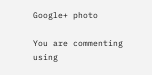Google+ photo

You are commenting using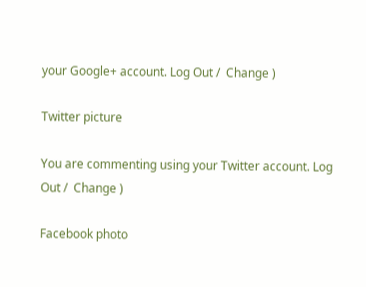your Google+ account. Log Out /  Change )

Twitter picture

You are commenting using your Twitter account. Log Out /  Change )

Facebook photo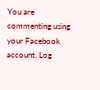You are commenting using your Facebook account. Log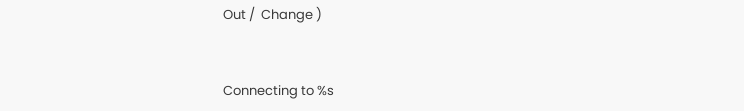Out /  Change )


Connecting to %s